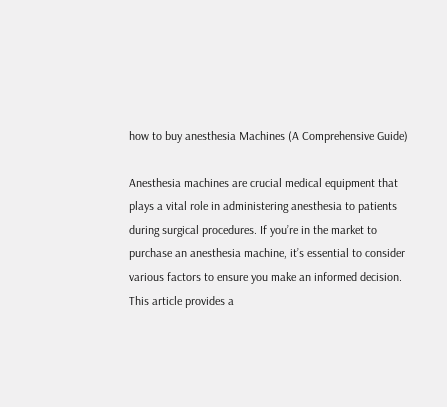how to buy anesthesia Machines (A Comprehensive Guide)

Anesthesia machines are crucial medical equipment that plays a vital role in administering anesthesia to patients during surgical procedures. If you’re in the market to purchase an anesthesia machine, it’s essential to consider various factors to ensure you make an informed decision. This article provides a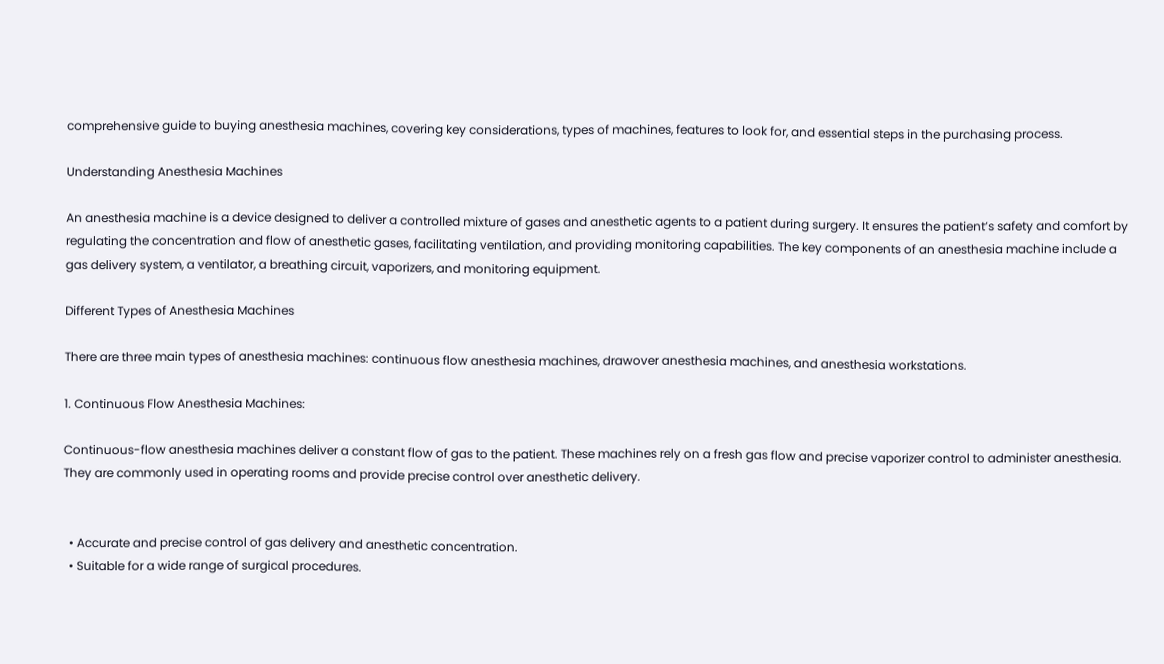comprehensive guide to buying anesthesia machines, covering key considerations, types of machines, features to look for, and essential steps in the purchasing process.

Understanding Anesthesia Machines

An anesthesia machine is a device designed to deliver a controlled mixture of gases and anesthetic agents to a patient during surgery. It ensures the patient’s safety and comfort by regulating the concentration and flow of anesthetic gases, facilitating ventilation, and providing monitoring capabilities. The key components of an anesthesia machine include a gas delivery system, a ventilator, a breathing circuit, vaporizers, and monitoring equipment.

Different Types of Anesthesia Machines

There are three main types of anesthesia machines: continuous flow anesthesia machines, drawover anesthesia machines, and anesthesia workstations.

1. Continuous Flow Anesthesia Machines:

Continuous-flow anesthesia machines deliver a constant flow of gas to the patient. These machines rely on a fresh gas flow and precise vaporizer control to administer anesthesia. They are commonly used in operating rooms and provide precise control over anesthetic delivery.


  • Accurate and precise control of gas delivery and anesthetic concentration.
  • Suitable for a wide range of surgical procedures.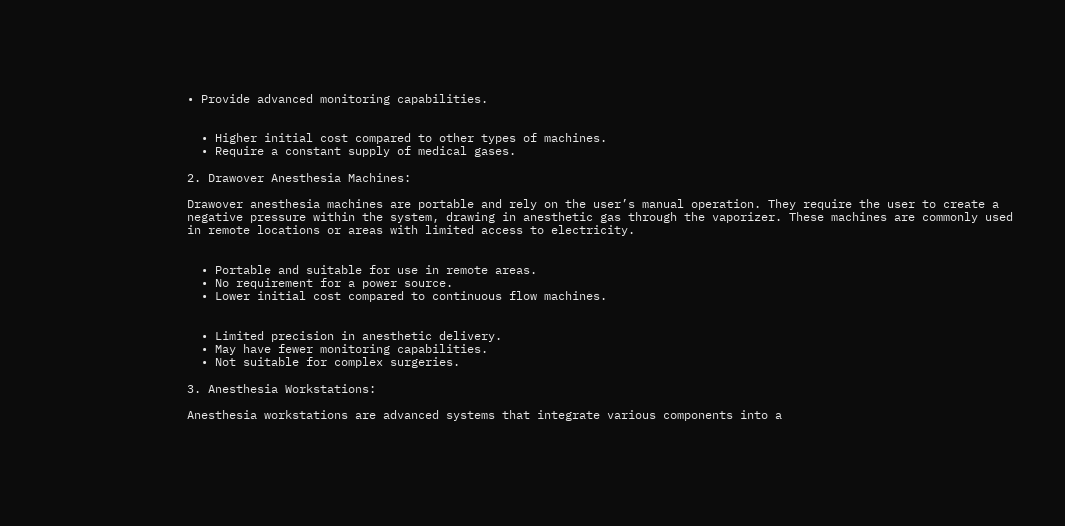• Provide advanced monitoring capabilities.


  • Higher initial cost compared to other types of machines.
  • Require a constant supply of medical gases.

2. Drawover Anesthesia Machines:

Drawover anesthesia machines are portable and rely on the user’s manual operation. They require the user to create a negative pressure within the system, drawing in anesthetic gas through the vaporizer. These machines are commonly used in remote locations or areas with limited access to electricity.


  • Portable and suitable for use in remote areas.
  • No requirement for a power source.
  • Lower initial cost compared to continuous flow machines.


  • Limited precision in anesthetic delivery.
  • May have fewer monitoring capabilities.
  • Not suitable for complex surgeries.

3. Anesthesia Workstations:

Anesthesia workstations are advanced systems that integrate various components into a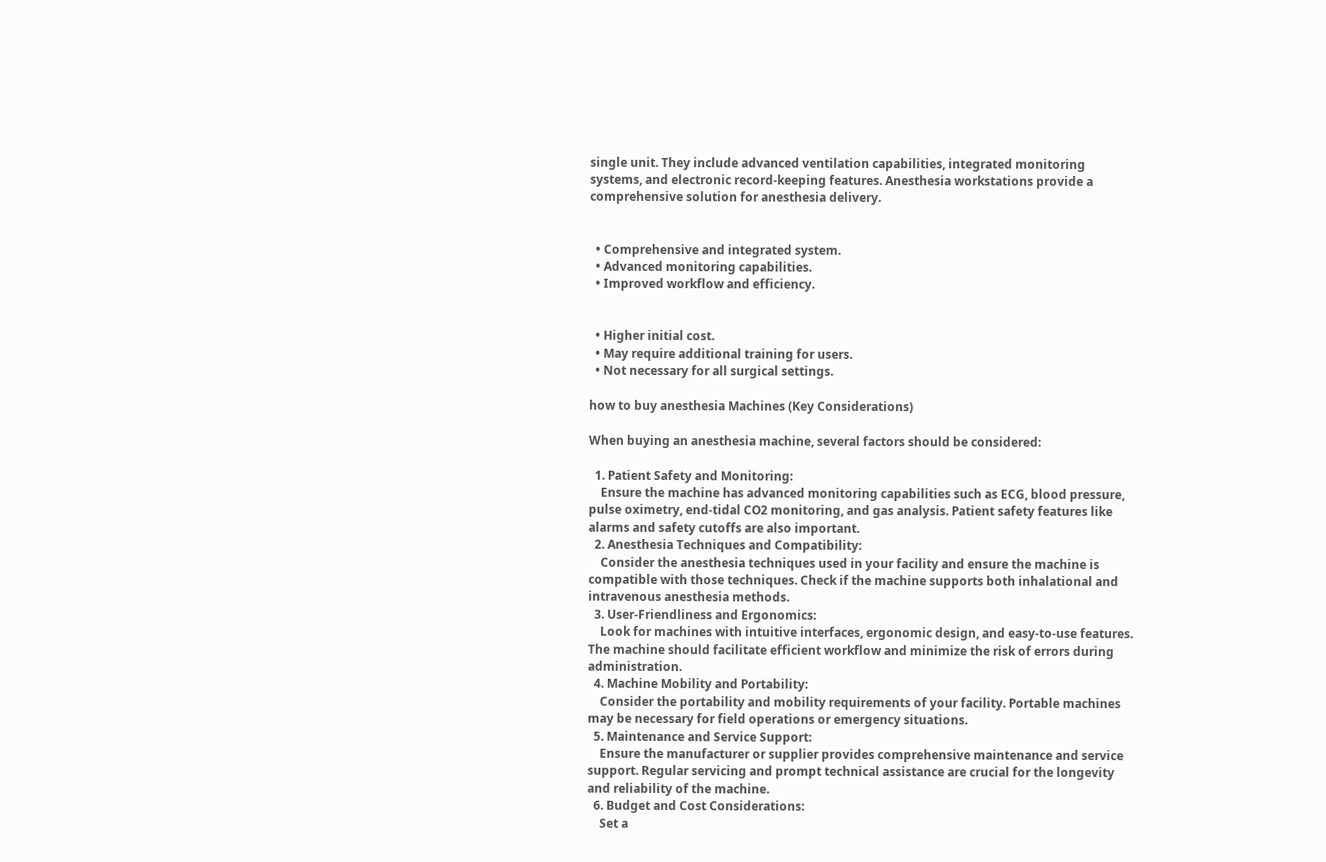single unit. They include advanced ventilation capabilities, integrated monitoring systems, and electronic record-keeping features. Anesthesia workstations provide a comprehensive solution for anesthesia delivery.


  • Comprehensive and integrated system.
  • Advanced monitoring capabilities.
  • Improved workflow and efficiency.


  • Higher initial cost.
  • May require additional training for users.
  • Not necessary for all surgical settings.

how to buy anesthesia Machines (Key Considerations)

When buying an anesthesia machine, several factors should be considered:

  1. Patient Safety and Monitoring:
    Ensure the machine has advanced monitoring capabilities such as ECG, blood pressure, pulse oximetry, end-tidal CO2 monitoring, and gas analysis. Patient safety features like alarms and safety cutoffs are also important.
  2. Anesthesia Techniques and Compatibility:
    Consider the anesthesia techniques used in your facility and ensure the machine is compatible with those techniques. Check if the machine supports both inhalational and intravenous anesthesia methods.
  3. User-Friendliness and Ergonomics:
    Look for machines with intuitive interfaces, ergonomic design, and easy-to-use features. The machine should facilitate efficient workflow and minimize the risk of errors during administration.
  4. Machine Mobility and Portability:
    Consider the portability and mobility requirements of your facility. Portable machines may be necessary for field operations or emergency situations.
  5. Maintenance and Service Support:
    Ensure the manufacturer or supplier provides comprehensive maintenance and service support. Regular servicing and prompt technical assistance are crucial for the longevity and reliability of the machine.
  6. Budget and Cost Considerations:
    Set a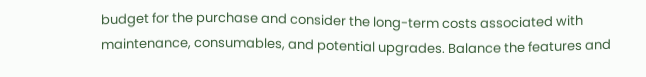budget for the purchase and consider the long-term costs associated with maintenance, consumables, and potential upgrades. Balance the features and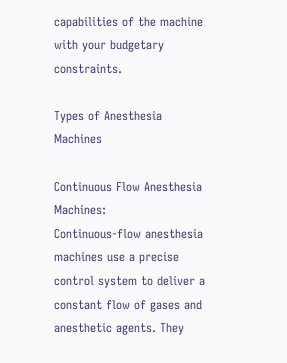capabilities of the machine with your budgetary constraints.

Types of Anesthesia Machines

Continuous Flow Anesthesia Machines:
Continuous-flow anesthesia machines use a precise control system to deliver a constant flow of gases and anesthetic agents. They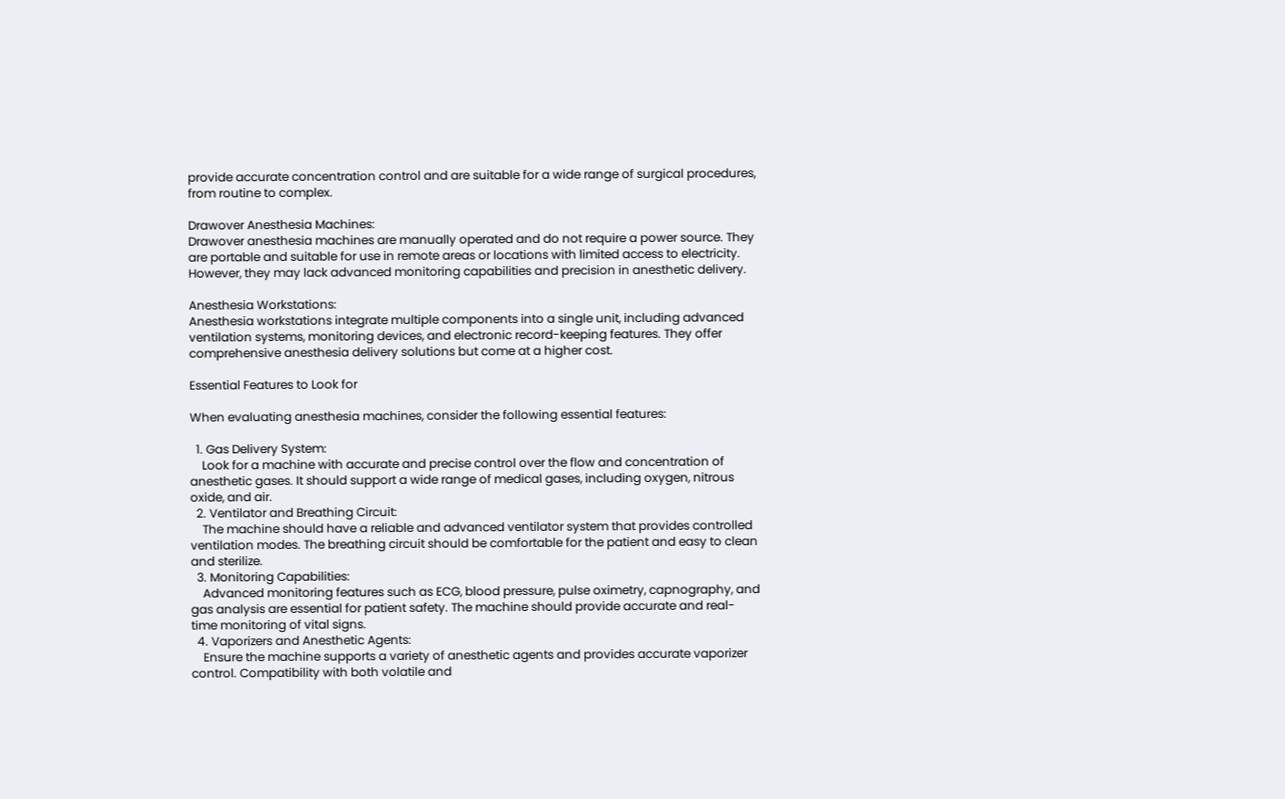provide accurate concentration control and are suitable for a wide range of surgical procedures, from routine to complex.

Drawover Anesthesia Machines:
Drawover anesthesia machines are manually operated and do not require a power source. They are portable and suitable for use in remote areas or locations with limited access to electricity. However, they may lack advanced monitoring capabilities and precision in anesthetic delivery.

Anesthesia Workstations:
Anesthesia workstations integrate multiple components into a single unit, including advanced ventilation systems, monitoring devices, and electronic record-keeping features. They offer comprehensive anesthesia delivery solutions but come at a higher cost.

Essential Features to Look for

When evaluating anesthesia machines, consider the following essential features:

  1. Gas Delivery System:
    Look for a machine with accurate and precise control over the flow and concentration of anesthetic gases. It should support a wide range of medical gases, including oxygen, nitrous oxide, and air.
  2. Ventilator and Breathing Circuit:
    The machine should have a reliable and advanced ventilator system that provides controlled ventilation modes. The breathing circuit should be comfortable for the patient and easy to clean and sterilize.
  3. Monitoring Capabilities:
    Advanced monitoring features such as ECG, blood pressure, pulse oximetry, capnography, and gas analysis are essential for patient safety. The machine should provide accurate and real-time monitoring of vital signs.
  4. Vaporizers and Anesthetic Agents:
    Ensure the machine supports a variety of anesthetic agents and provides accurate vaporizer control. Compatibility with both volatile and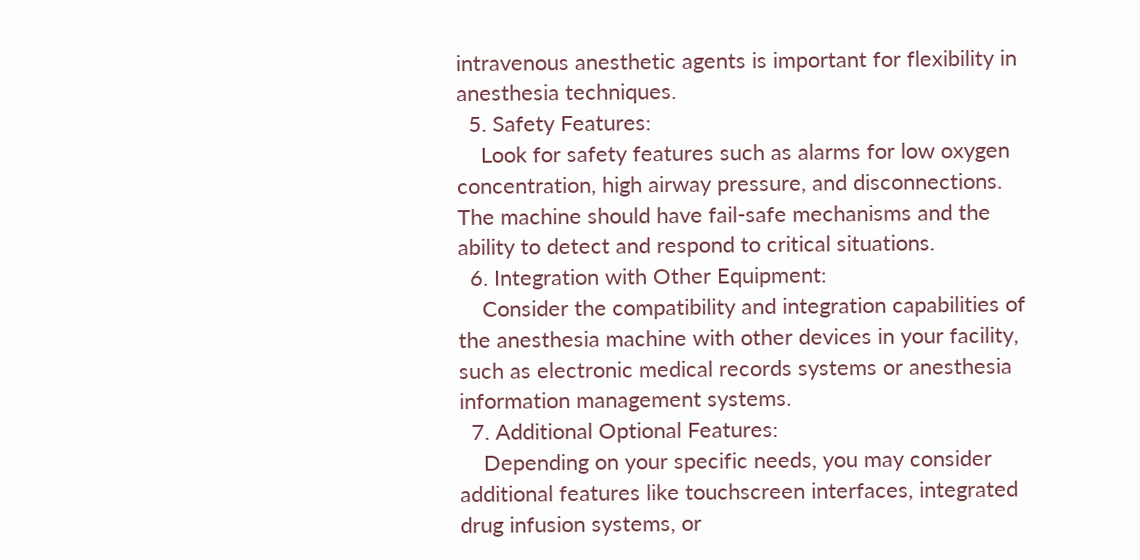intravenous anesthetic agents is important for flexibility in anesthesia techniques.
  5. Safety Features:
    Look for safety features such as alarms for low oxygen concentration, high airway pressure, and disconnections. The machine should have fail-safe mechanisms and the ability to detect and respond to critical situations.
  6. Integration with Other Equipment:
    Consider the compatibility and integration capabilities of the anesthesia machine with other devices in your facility, such as electronic medical records systems or anesthesia information management systems.
  7. Additional Optional Features:
    Depending on your specific needs, you may consider additional features like touchscreen interfaces, integrated drug infusion systems, or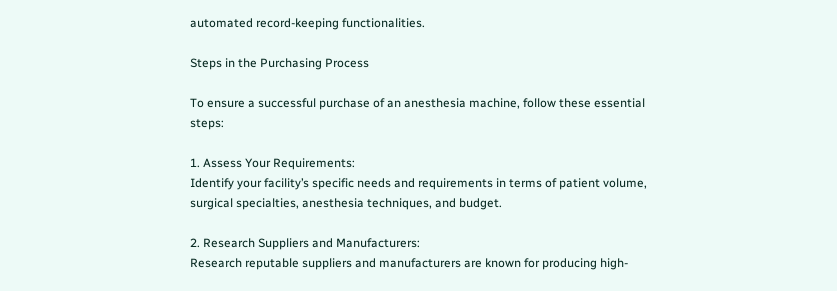automated record-keeping functionalities.

Steps in the Purchasing Process

To ensure a successful purchase of an anesthesia machine, follow these essential steps:

1. Assess Your Requirements:
Identify your facility’s specific needs and requirements in terms of patient volume, surgical specialties, anesthesia techniques, and budget.

2. Research Suppliers and Manufacturers:
Research reputable suppliers and manufacturers are known for producing high-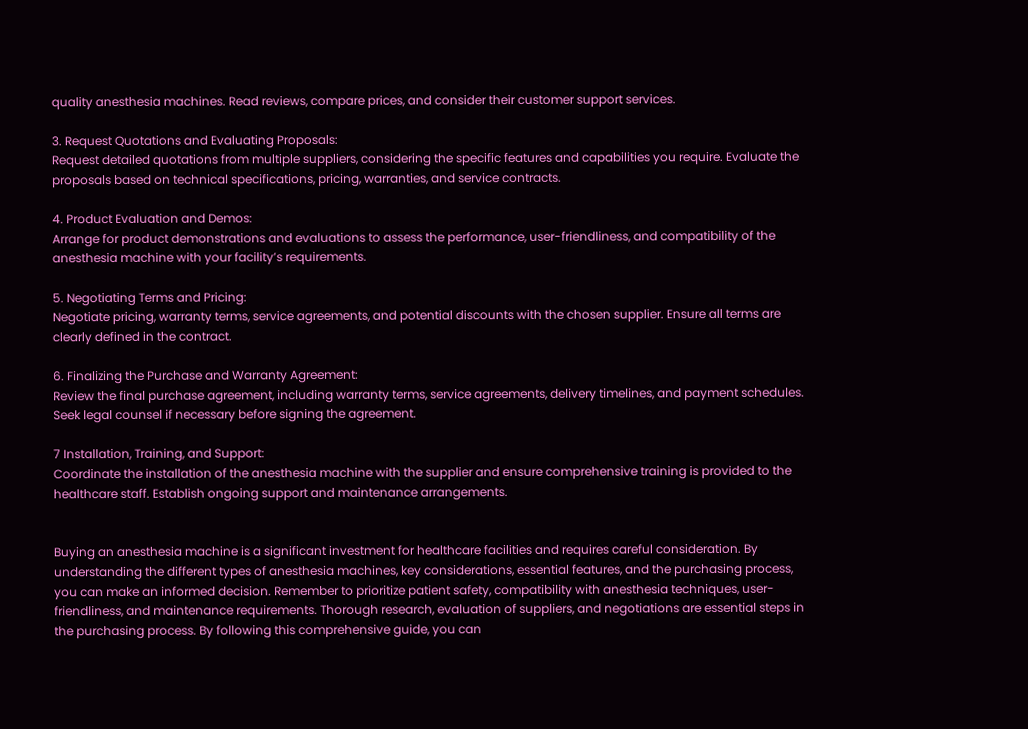quality anesthesia machines. Read reviews, compare prices, and consider their customer support services.

3. Request Quotations and Evaluating Proposals:
Request detailed quotations from multiple suppliers, considering the specific features and capabilities you require. Evaluate the proposals based on technical specifications, pricing, warranties, and service contracts.

4. Product Evaluation and Demos:
Arrange for product demonstrations and evaluations to assess the performance, user-friendliness, and compatibility of the anesthesia machine with your facility’s requirements.

5. Negotiating Terms and Pricing:
Negotiate pricing, warranty terms, service agreements, and potential discounts with the chosen supplier. Ensure all terms are clearly defined in the contract.

6. Finalizing the Purchase and Warranty Agreement:
Review the final purchase agreement, including warranty terms, service agreements, delivery timelines, and payment schedules. Seek legal counsel if necessary before signing the agreement.

7 Installation, Training, and Support:
Coordinate the installation of the anesthesia machine with the supplier and ensure comprehensive training is provided to the healthcare staff. Establish ongoing support and maintenance arrangements.


Buying an anesthesia machine is a significant investment for healthcare facilities and requires careful consideration. By understanding the different types of anesthesia machines, key considerations, essential features, and the purchasing process, you can make an informed decision. Remember to prioritize patient safety, compatibility with anesthesia techniques, user-friendliness, and maintenance requirements. Thorough research, evaluation of suppliers, and negotiations are essential steps in the purchasing process. By following this comprehensive guide, you can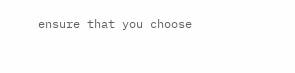ensure that you choose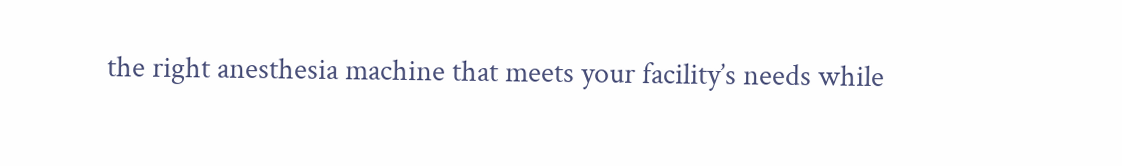the right anesthesia machine that meets your facility’s needs while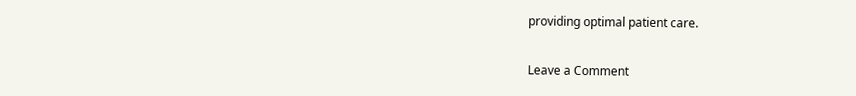providing optimal patient care.

Leave a Comment